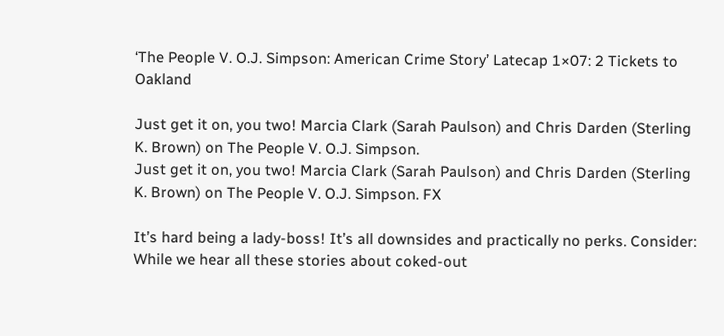‘The People V. O.J. Simpson: American Crime Story’ Latecap 1×07: 2 Tickets to Oakland

Just get it on, you two! Marcia Clark (Sarah Paulson) and Chris Darden (Sterling K. Brown) on The People V. O.J. Simpson.
Just get it on, you two! Marcia Clark (Sarah Paulson) and Chris Darden (Sterling K. Brown) on The People V. O.J. Simpson. FX

It’s hard being a lady-boss! It’s all downsides and practically no perks. Consider: While we hear all these stories about coked-out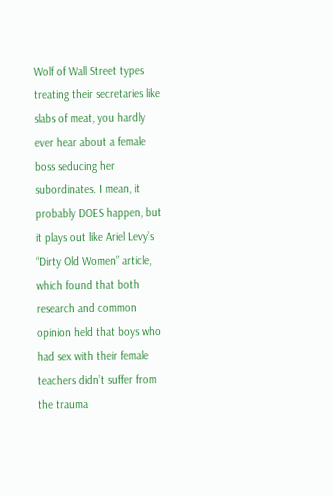Wolf of Wall Street types treating their secretaries like slabs of meat, you hardly ever hear about a female boss seducing her subordinates. I mean, it probably DOES happen, but it plays out like Ariel Levy’s “Dirty Old Women” article, which found that both research and common opinion held that boys who had sex with their female teachers didn’t suffer from the trauma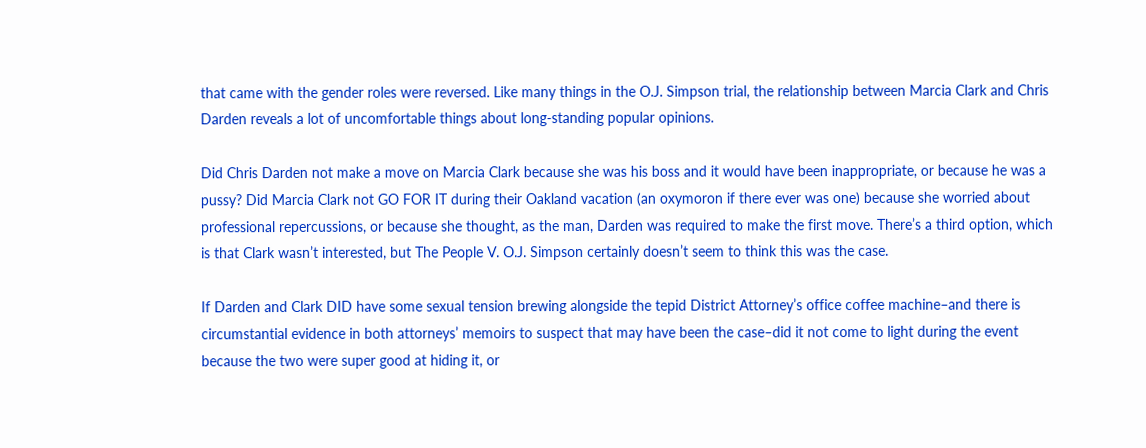that came with the gender roles were reversed. Like many things in the O.J. Simpson trial, the relationship between Marcia Clark and Chris Darden reveals a lot of uncomfortable things about long-standing popular opinions.

Did Chris Darden not make a move on Marcia Clark because she was his boss and it would have been inappropriate, or because he was a pussy? Did Marcia Clark not GO FOR IT during their Oakland vacation (an oxymoron if there ever was one) because she worried about professional repercussions, or because she thought, as the man, Darden was required to make the first move. There’s a third option, which is that Clark wasn’t interested, but The People V. O.J. Simpson certainly doesn’t seem to think this was the case.

If Darden and Clark DID have some sexual tension brewing alongside the tepid District Attorney’s office coffee machine–and there is circumstantial evidence in both attorneys’ memoirs to suspect that may have been the case–did it not come to light during the event because the two were super good at hiding it, or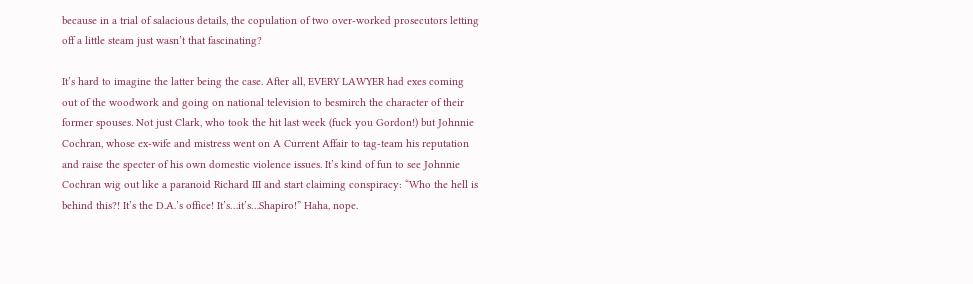because in a trial of salacious details, the copulation of two over-worked prosecutors letting off a little steam just wasn’t that fascinating?

It’s hard to imagine the latter being the case. After all, EVERY LAWYER had exes coming out of the woodwork and going on national television to besmirch the character of their former spouses. Not just Clark, who took the hit last week (fuck you Gordon!) but Johnnie Cochran, whose ex-wife and mistress went on A Current Affair to tag-team his reputation and raise the specter of his own domestic violence issues. It’s kind of fun to see Johnnie Cochran wig out like a paranoid Richard III and start claiming conspiracy: “Who the hell is behind this?! It’s the D.A.’s office! It’s…it’s…Shapiro!” Haha, nope.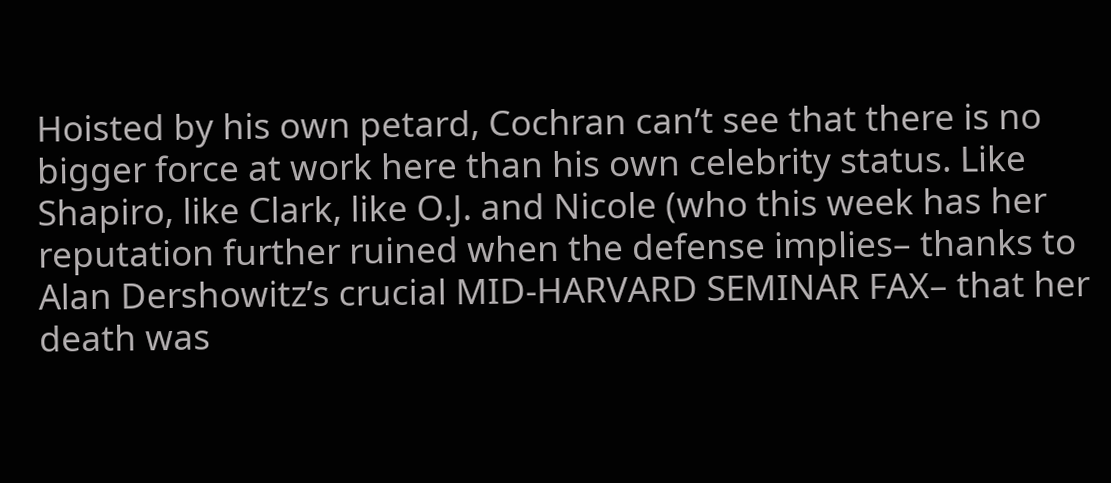Hoisted by his own petard, Cochran can’t see that there is no bigger force at work here than his own celebrity status. Like Shapiro, like Clark, like O.J. and Nicole (who this week has her reputation further ruined when the defense implies– thanks to Alan Dershowitz’s crucial MID-HARVARD SEMINAR FAX– that her death was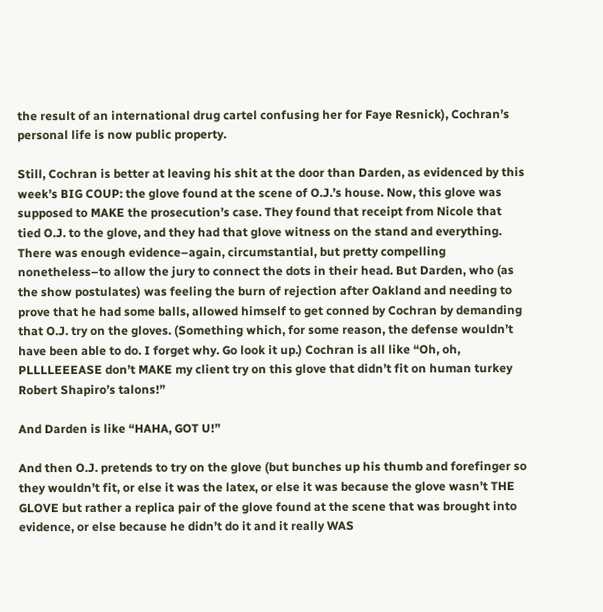the result of an international drug cartel confusing her for Faye Resnick), Cochran’s personal life is now public property.

Still, Cochran is better at leaving his shit at the door than Darden, as evidenced by this week’s BIG COUP: the glove found at the scene of O.J.’s house. Now, this glove was supposed to MAKE the prosecution’s case. They found that receipt from Nicole that tied O.J. to the glove, and they had that glove witness on the stand and everything. There was enough evidence–again, circumstantial, but pretty compelling nonetheless–to allow the jury to connect the dots in their head. But Darden, who (as the show postulates) was feeling the burn of rejection after Oakland and needing to prove that he had some balls, allowed himself to get conned by Cochran by demanding that O.J. try on the gloves. (Something which, for some reason, the defense wouldn’t have been able to do. I forget why. Go look it up.) Cochran is all like “Oh, oh, PLLLLEEEASE don’t MAKE my client try on this glove that didn’t fit on human turkey Robert Shapiro’s talons!”

And Darden is like “HAHA, GOT U!”

And then O.J. pretends to try on the glove (but bunches up his thumb and forefinger so they wouldn’t fit, or else it was the latex, or else it was because the glove wasn’t THE GLOVE but rather a replica pair of the glove found at the scene that was brought into evidence, or else because he didn’t do it and it really WAS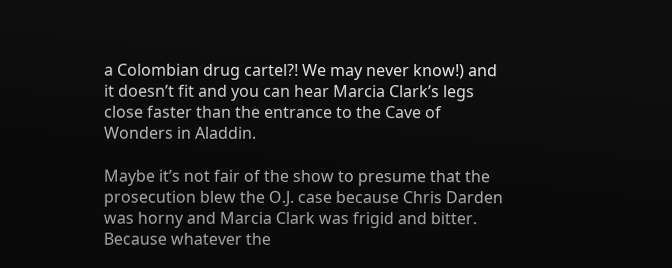a Colombian drug cartel?! We may never know!) and it doesn’t fit and you can hear Marcia Clark’s legs close faster than the entrance to the Cave of Wonders in Aladdin.

Maybe it’s not fair of the show to presume that the prosecution blew the O.J. case because Chris Darden was horny and Marcia Clark was frigid and bitter. Because whatever the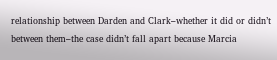relationship between Darden and Clark–whether it did or didn’t between them–the case didn’t fall apart because Marcia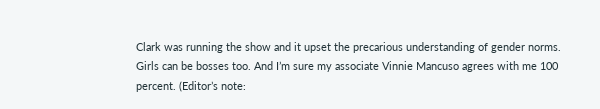Clark was running the show and it upset the precarious understanding of gender norms. Girls can be bosses too. And I’m sure my associate Vinnie Mancuso agrees with me 100 percent. (Editor’s note: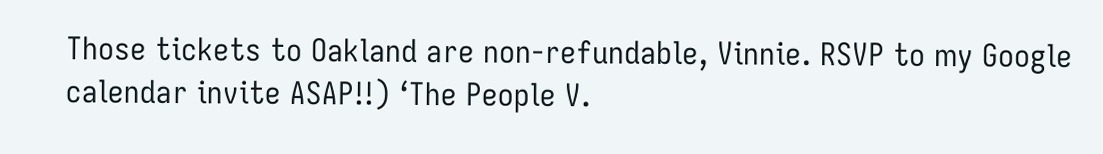Those tickets to Oakland are non-refundable, Vinnie. RSVP to my Google calendar invite ASAP!!) ‘The People V.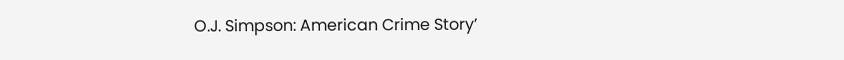O.J. Simpson: American Crime Story’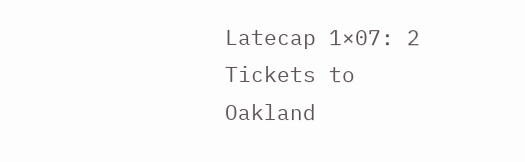Latecap 1×07: 2 Tickets to Oakland